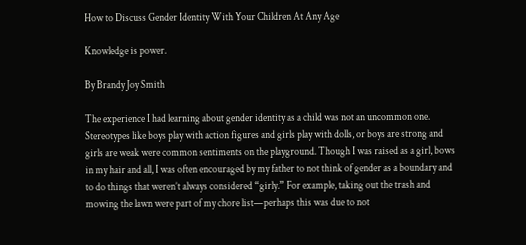How to Discuss Gender Identity With Your Children At Any Age

Knowledge is power.

By Brandy Joy Smith

The experience I had learning about gender identity as a child was not an uncommon one. Stereotypes like boys play with action figures and girls play with dolls, or boys are strong and girls are weak were common sentiments on the playground. Though I was raised as a girl, bows in my hair and all, I was often encouraged by my father to not think of gender as a boundary and to do things that weren’t always considered “girly.” For example, taking out the trash and mowing the lawn were part of my chore list—perhaps this was due to not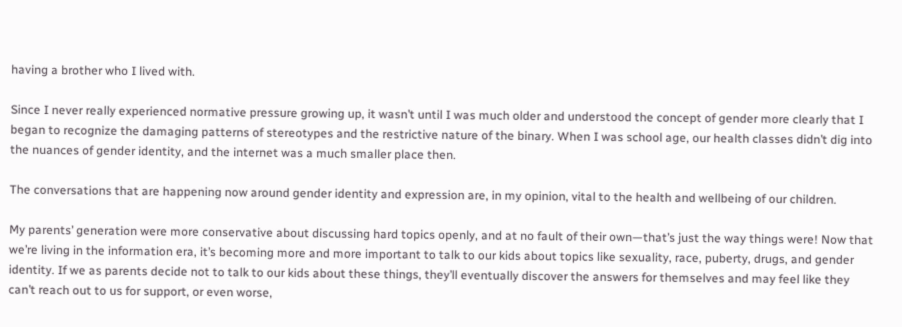having a brother who I lived with.

Since I never really experienced normative pressure growing up, it wasn’t until I was much older and understood the concept of gender more clearly that I began to recognize the damaging patterns of stereotypes and the restrictive nature of the binary. When I was school age, our health classes didn’t dig into the nuances of gender identity, and the internet was a much smaller place then.

The conversations that are happening now around gender identity and expression are, in my opinion, vital to the health and wellbeing of our children.

My parents’ generation were more conservative about discussing hard topics openly, and at no fault of their own—that’s just the way things were! Now that we’re living in the information era, it’s becoming more and more important to talk to our kids about topics like sexuality, race, puberty, drugs, and gender identity. If we as parents decide not to talk to our kids about these things, they’ll eventually discover the answers for themselves and may feel like they can’t reach out to us for support, or even worse,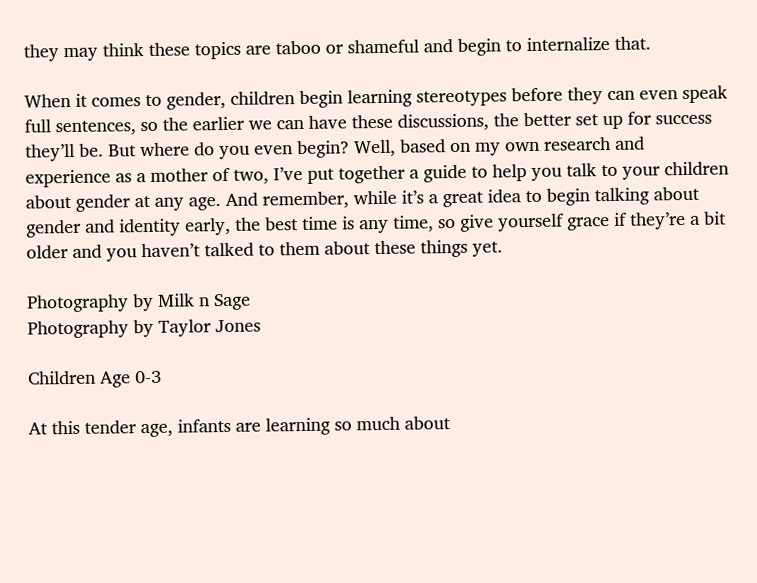they may think these topics are taboo or shameful and begin to internalize that.

When it comes to gender, children begin learning stereotypes before they can even speak full sentences, so the earlier we can have these discussions, the better set up for success they’ll be. But where do you even begin? Well, based on my own research and experience as a mother of two, I’ve put together a guide to help you talk to your children about gender at any age. And remember, while it’s a great idea to begin talking about gender and identity early, the best time is any time, so give yourself grace if they’re a bit older and you haven’t talked to them about these things yet.

Photography by Milk n Sage
Photography by Taylor Jones

Children Age 0-3

At this tender age, infants are learning so much about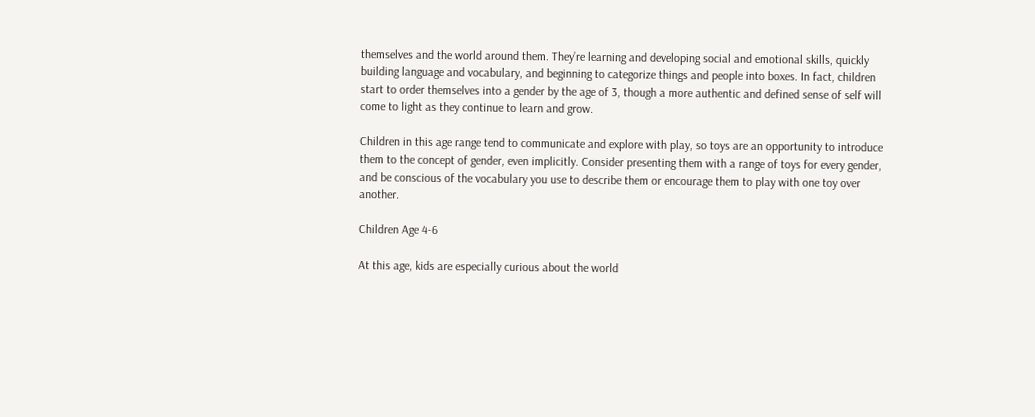themselves and the world around them. They’re learning and developing social and emotional skills, quickly building language and vocabulary, and beginning to categorize things and people into boxes. In fact, children start to order themselves into a gender by the age of 3, though a more authentic and defined sense of self will come to light as they continue to learn and grow.

Children in this age range tend to communicate and explore with play, so toys are an opportunity to introduce them to the concept of gender, even implicitly. Consider presenting them with a range of toys for every gender, and be conscious of the vocabulary you use to describe them or encourage them to play with one toy over another.

Children Age 4-6

At this age, kids are especially curious about the world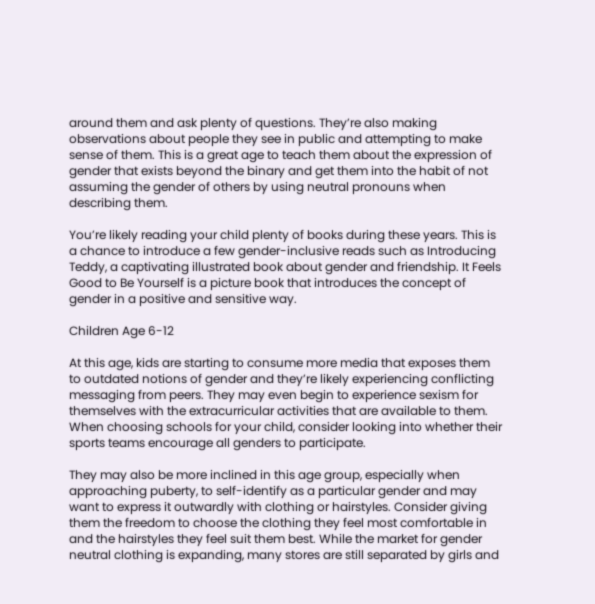around them and ask plenty of questions. They’re also making observations about people they see in public and attempting to make sense of them. This is a great age to teach them about the expression of gender that exists beyond the binary and get them into the habit of not assuming the gender of others by using neutral pronouns when describing them.

You’re likely reading your child plenty of books during these years. This is a chance to introduce a few gender-inclusive reads such as Introducing Teddy, a captivating illustrated book about gender and friendship. It Feels Good to Be Yourself is a picture book that introduces the concept of gender in a positive and sensitive way.

Children Age 6-12

At this age, kids are starting to consume more media that exposes them to outdated notions of gender and they’re likely experiencing conflicting messaging from peers. They may even begin to experience sexism for themselves with the extracurricular activities that are available to them. When choosing schools for your child, consider looking into whether their sports teams encourage all genders to participate.

They may also be more inclined in this age group, especially when approaching puberty, to self-identify as a particular gender and may want to express it outwardly with clothing or hairstyles. Consider giving them the freedom to choose the clothing they feel most comfortable in and the hairstyles they feel suit them best. While the market for gender neutral clothing is expanding, many stores are still separated by girls and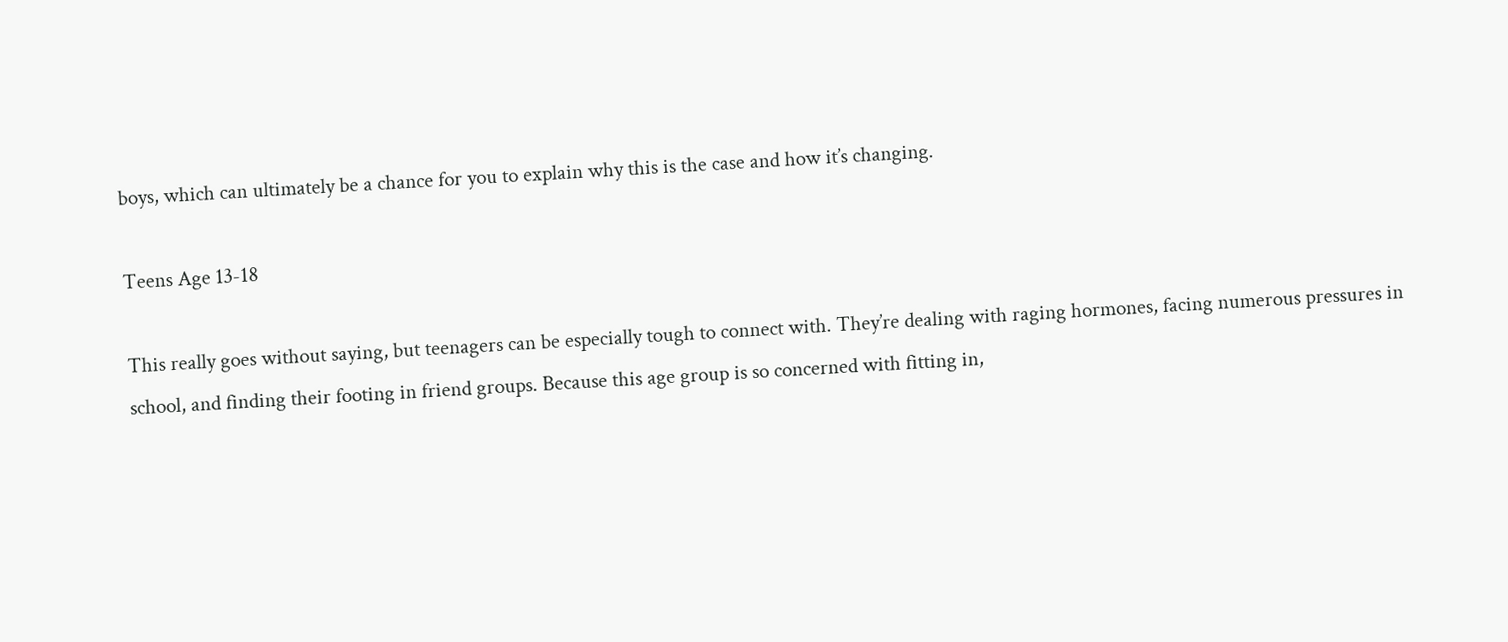boys, which can ultimately be a chance for you to explain why this is the case and how it’s changing.

Teens Age 13-18

This really goes without saying, but teenagers can be especially tough to connect with. They’re dealing with raging hormones, facing numerous pressures in school, and finding their footing in friend groups. Because this age group is so concerned with fitting in,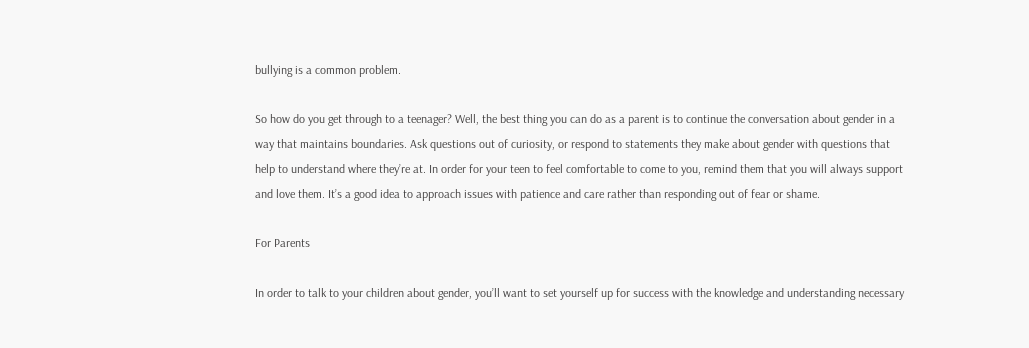bullying is a common problem.

So how do you get through to a teenager? Well, the best thing you can do as a parent is to continue the conversation about gender in a way that maintains boundaries. Ask questions out of curiosity, or respond to statements they make about gender with questions that help to understand where they’re at. In order for your teen to feel comfortable to come to you, remind them that you will always support and love them. It’s a good idea to approach issues with patience and care rather than responding out of fear or shame.

For Parents

In order to talk to your children about gender, you’ll want to set yourself up for success with the knowledge and understanding necessary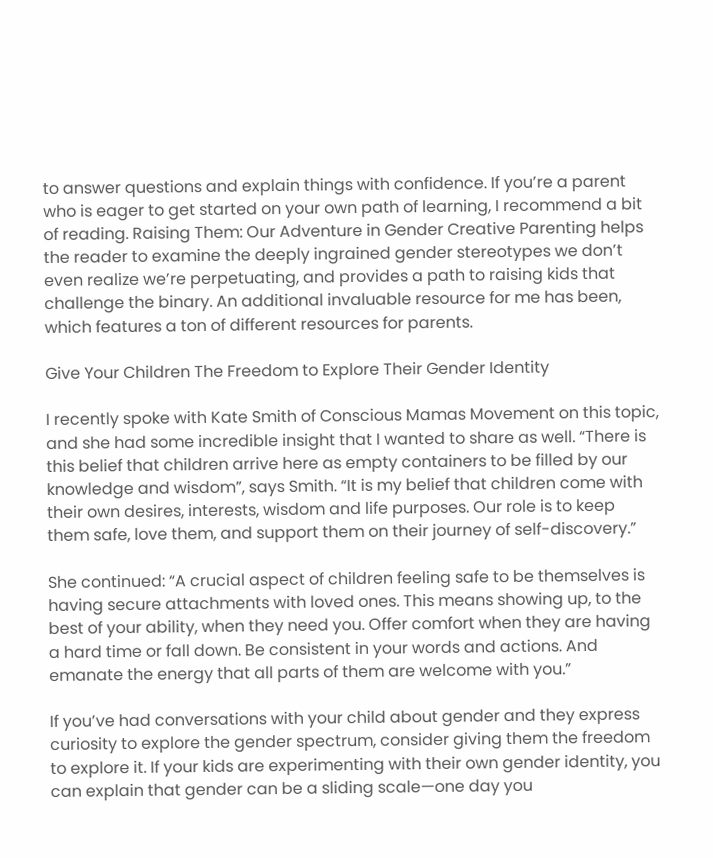to answer questions and explain things with confidence. If you’re a parent who is eager to get started on your own path of learning, I recommend a bit of reading. Raising Them: Our Adventure in Gender Creative Parenting helps the reader to examine the deeply ingrained gender stereotypes we don’t even realize we’re perpetuating, and provides a path to raising kids that challenge the binary. An additional invaluable resource for me has been, which features a ton of different resources for parents.

Give Your Children The Freedom to Explore Their Gender Identity

I recently spoke with Kate Smith of Conscious Mamas Movement on this topic, and she had some incredible insight that I wanted to share as well. “There is this belief that children arrive here as empty containers to be filled by our knowledge and wisdom”, says Smith. “It is my belief that children come with their own desires, interests, wisdom and life purposes. Our role is to keep them safe, love them, and support them on their journey of self-discovery.”

She continued: “A crucial aspect of children feeling safe to be themselves is having secure attachments with loved ones. This means showing up, to the best of your ability, when they need you. Offer comfort when they are having a hard time or fall down. Be consistent in your words and actions. And emanate the energy that all parts of them are welcome with you.”

If you’ve had conversations with your child about gender and they express curiosity to explore the gender spectrum, consider giving them the freedom to explore it. If your kids are experimenting with their own gender identity, you can explain that gender can be a sliding scale—one day you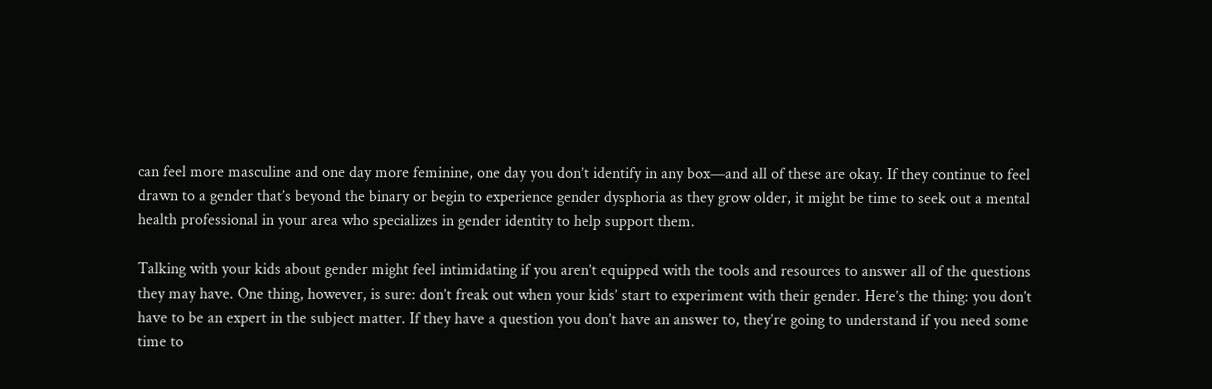can feel more masculine and one day more feminine, one day you don’t identify in any box—and all of these are okay. If they continue to feel drawn to a gender that’s beyond the binary or begin to experience gender dysphoria as they grow older, it might be time to seek out a mental health professional in your area who specializes in gender identity to help support them.

Talking with your kids about gender might feel intimidating if you aren’t equipped with the tools and resources to answer all of the questions they may have. One thing, however, is sure: don’t freak out when your kids’ start to experiment with their gender. Here’s the thing: you don’t have to be an expert in the subject matter. If they have a question you don’t have an answer to, they’re going to understand if you need some time to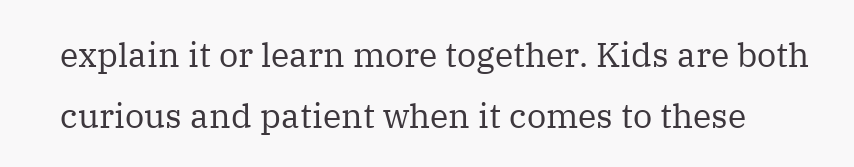explain it or learn more together. Kids are both curious and patient when it comes to these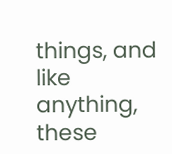things, and like anything, these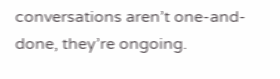conversations aren’t one-and-done, they’re ongoing.